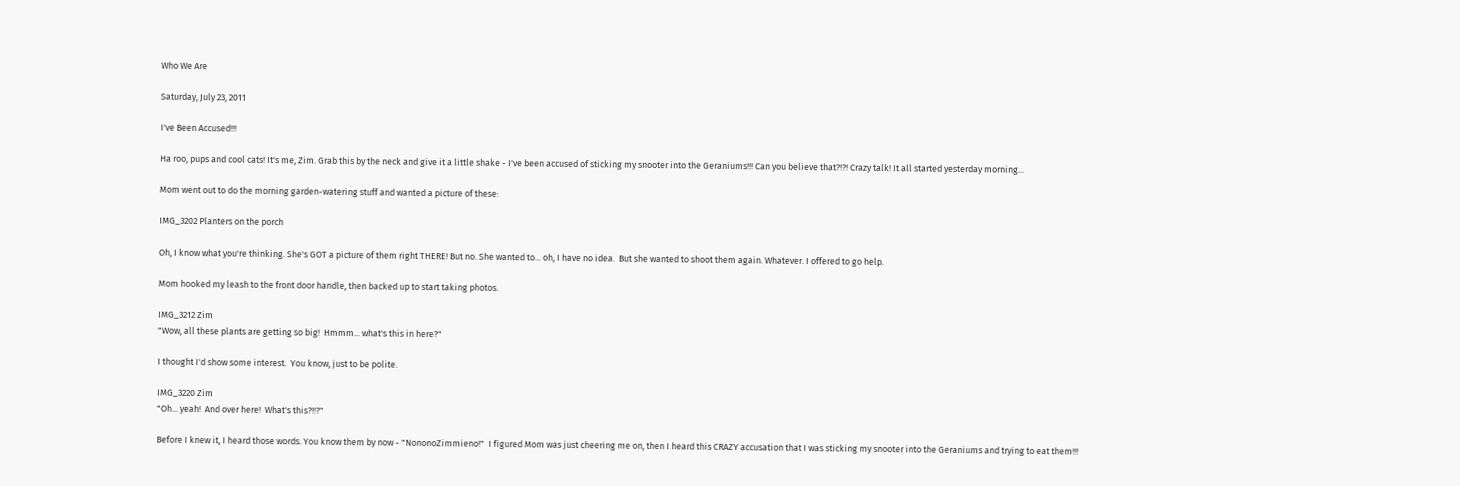Who We Are

Saturday, July 23, 2011

I've Been Accused!!!

Ha roo, pups and cool cats! It's me, Zim. Grab this by the neck and give it a little shake - I've been accused of sticking my snooter into the Geraniums!!! Can you believe that?!?! Crazy talk! It all started yesterday morning...

Mom went out to do the morning garden-watering stuff and wanted a picture of these:

IMG_3202 Planters on the porch

Oh, I know what you're thinking. She's GOT a picture of them right THERE! But no. She wanted to... oh, I have no idea.  But she wanted to shoot them again. Whatever. I offered to go help.

Mom hooked my leash to the front door handle, then backed up to start taking photos.

IMG_3212 Zim
"Wow, all these plants are getting so big!  Hmmm... what's this in here?"

I thought I'd show some interest.  You know, just to be polite.

IMG_3220 Zim
"Oh... yeah!  And over here!  What's this?!!?"

Before I knew it, I heard those words. You know them by now - "NononoZimmieno!"  I figured Mom was just cheering me on, then I heard this CRAZY accusation that I was sticking my snooter into the Geraniums and trying to eat them!!!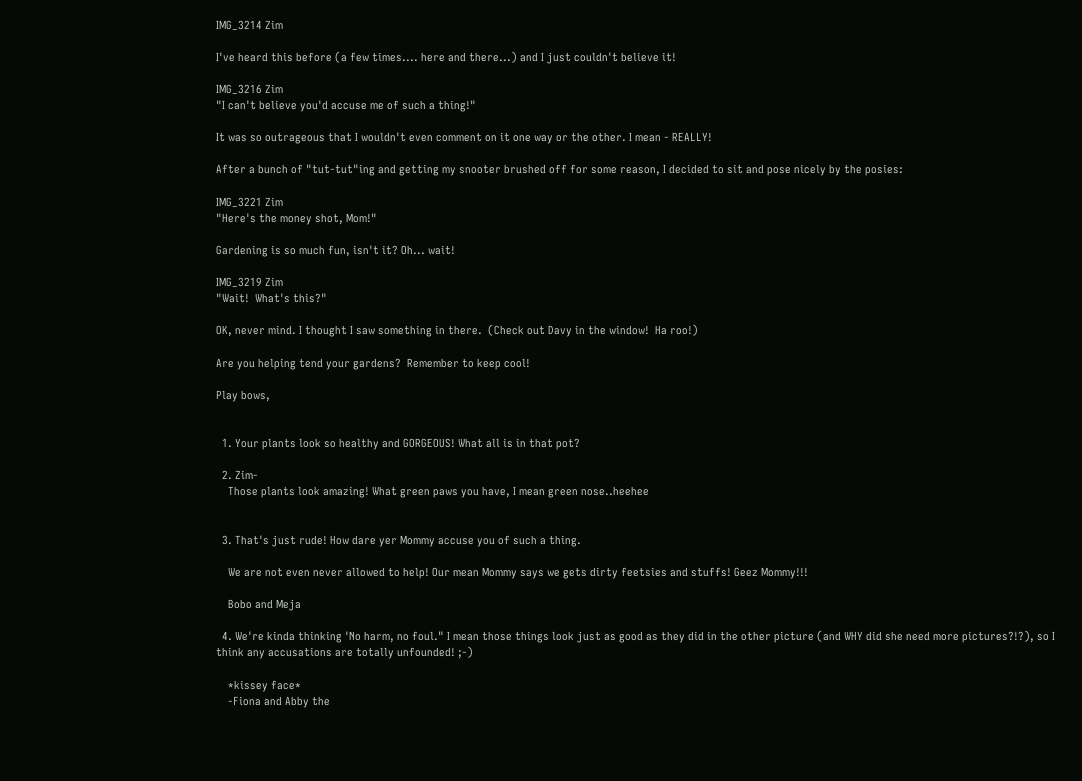IMG_3214 Zim

I've heard this before (a few times.... here and there...) and I just couldn't believe it!

IMG_3216 Zim
"I can't believe you'd accuse me of such a thing!"

It was so outrageous that I wouldn't even comment on it one way or the other. I mean - REALLY!

After a bunch of "tut-tut"ing and getting my snooter brushed off for some reason, I decided to sit and pose nicely by the posies:

IMG_3221 Zim
"Here's the money shot, Mom!"

Gardening is so much fun, isn't it? Oh... wait!

IMG_3219 Zim
"Wait!  What's this?"

OK, never mind. I thought I saw something in there.  (Check out Davy in the window!  Ha roo!)

Are you helping tend your gardens?  Remember to keep cool!

Play bows,


  1. Your plants look so healthy and GORGEOUS! What all is in that pot?

  2. Zim-
    Those plants look amazing! What green paws you have, I mean green nose..heehee


  3. That's just rude! How dare yer Mommy accuse you of such a thing.

    We are not even never allowed to help! Our mean Mommy says we gets dirty feetsies and stuffs! Geez Mommy!!!

    Bobo and Meja

  4. We're kinda thinking 'No harm, no foul." I mean those things look just as good as they did in the other picture (and WHY did she need more pictures?!?), so I think any accusations are totally unfounded! ;-)

    *kissey face*
    -Fiona and Abby the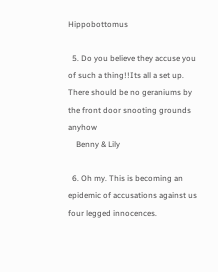Hippobottomus

  5. Do you believe they accuse you of such a thing!!Its all a set up. There should be no geraniums by the front door snooting grounds anyhow
    Benny & Lily

  6. Oh my. This is becoming an epidemic of accusations against us four legged innocences.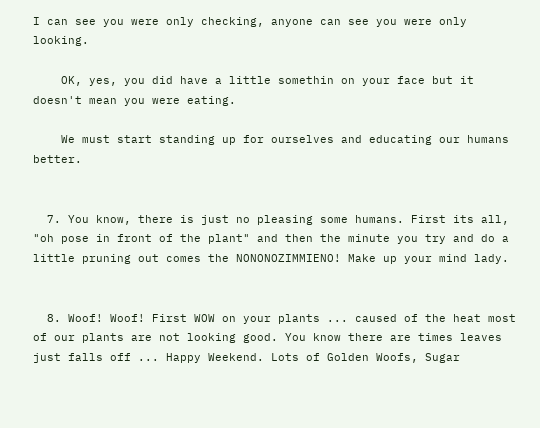I can see you were only checking, anyone can see you were only looking.

    OK, yes, you did have a little somethin on your face but it doesn't mean you were eating.

    We must start standing up for ourselves and educating our humans better.


  7. You know, there is just no pleasing some humans. First its all, "oh pose in front of the plant" and then the minute you try and do a little pruning out comes the NONONOZIMMIENO! Make up your mind lady.


  8. Woof! Woof! First WOW on your plants ... caused of the heat most of our plants are not looking good. You know there are times leaves just falls off ... Happy Weekend. Lots of Golden Woofs, Sugar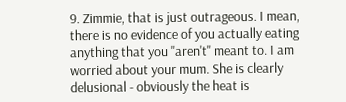9. Zimmie, that is just outrageous. I mean, there is no evidence of you actually eating anything that you "aren't" meant to. I am worried about your mum. She is clearly delusional - obviously the heat is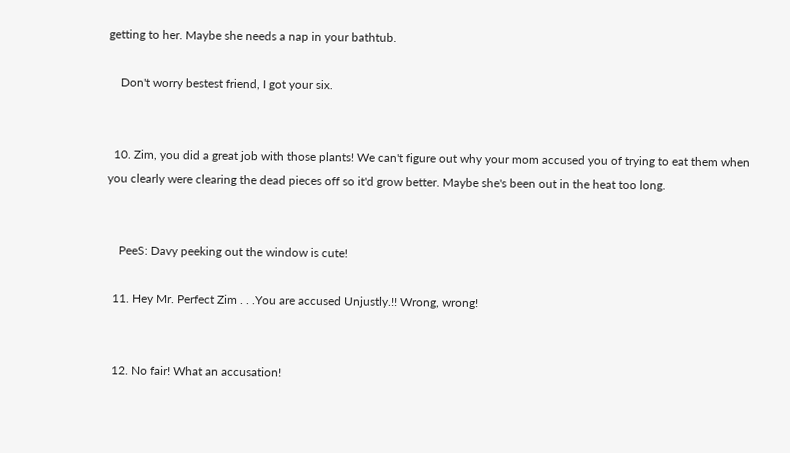getting to her. Maybe she needs a nap in your bathtub.

    Don't worry bestest friend, I got your six.


  10. Zim, you did a great job with those plants! We can't figure out why your mom accused you of trying to eat them when you clearly were clearing the dead pieces off so it'd grow better. Maybe she's been out in the heat too long.


    PeeS: Davy peeking out the window is cute!

  11. Hey Mr. Perfect Zim . . .You are accused Unjustly.!! Wrong, wrong!


  12. No fair! What an accusation!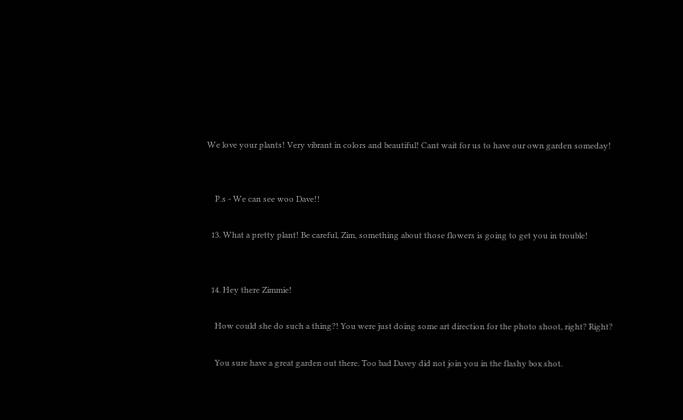We love your plants! Very vibrant in colors and beautiful! Cant wait for us to have our own garden someday!


    P.s - We can see woo Dave!!

  13. What a pretty plant! Be careful, Zim, something about those flowers is going to get you in trouble!


  14. Hey there Zimmie!

    How could she do such a thing?! You were just doing some art direction for the photo shoot, right? Right?

    You sure have a great garden out there. Too bad Davey did not join you in the flashy box shot.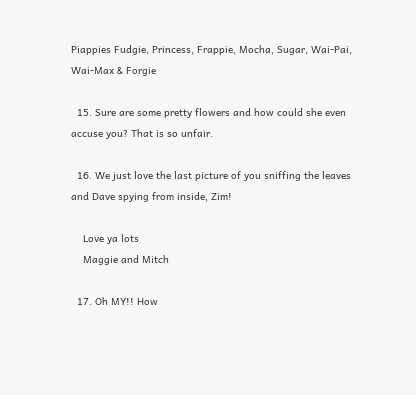Piappies Fudgie, Princess, Frappie, Mocha, Sugar, Wai-Pai, Wai-Max & Forgie

  15. Sure are some pretty flowers and how could she even accuse you? That is so unfair.

  16. We just love the last picture of you sniffing the leaves and Dave spying from inside, Zim!

    Love ya lots
    Maggie and Mitch

  17. Oh MY!! How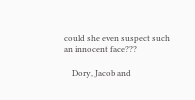could she even suspect such an innocent face???

    Dory, Jacob and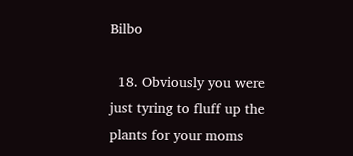Bilbo

  18. Obviously you were just tyring to fluff up the plants for your moms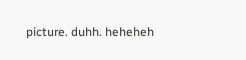picture. duhh. heheheh